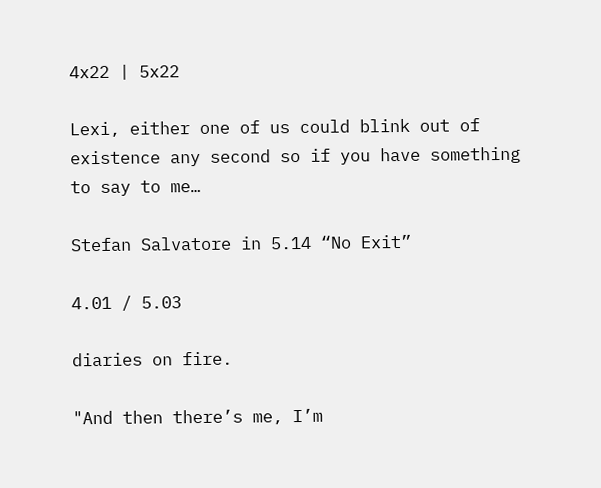4x22 | 5x22

Lexi, either one of us could blink out of existence any second so if you have something to say to me…

Stefan Salvatore in 5.14 “No Exit”

4.01 / 5.03

diaries on fire.

"And then there’s me, I’m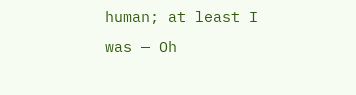human; at least I was — Oh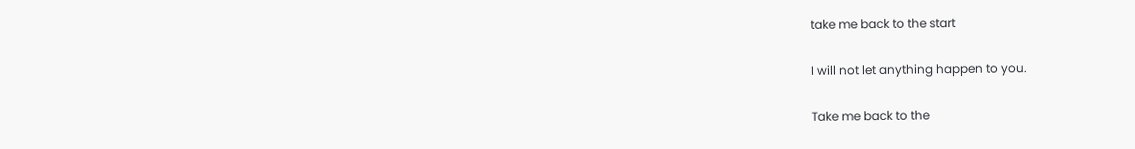take me back to the start

I will not let anything happen to you.

Take me back to the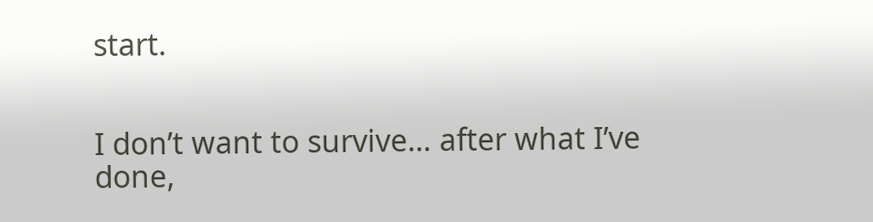start.


I don’t want to survive… after what I’ve done,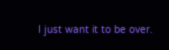I just want it to be over.